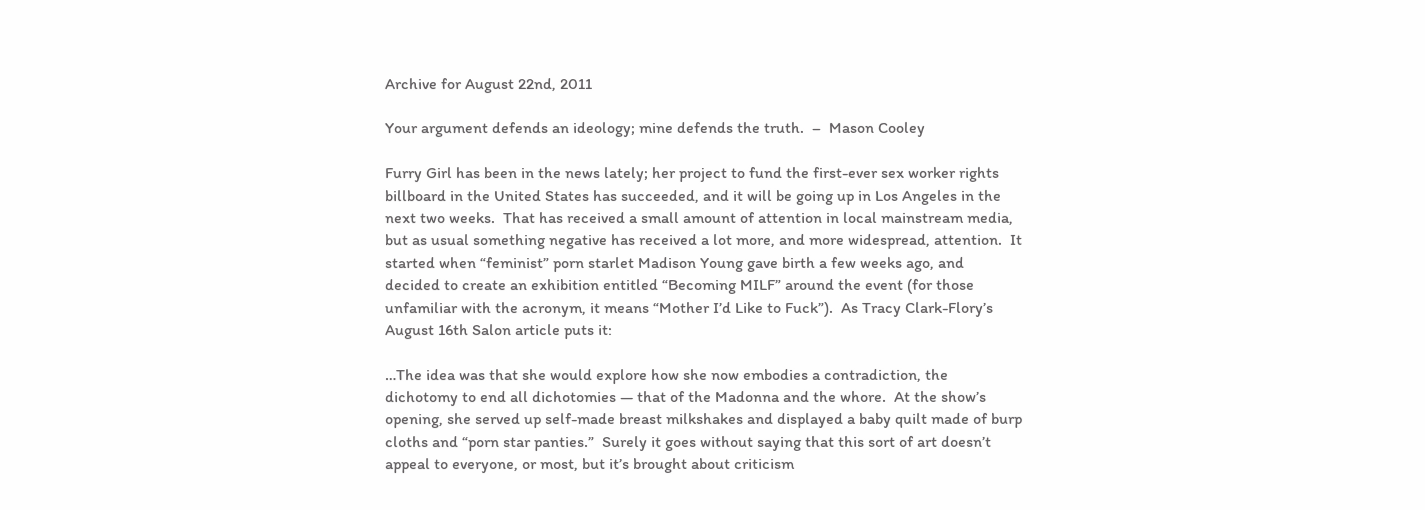Archive for August 22nd, 2011

Your argument defends an ideology; mine defends the truth.  –  Mason Cooley

Furry Girl has been in the news lately; her project to fund the first-ever sex worker rights billboard in the United States has succeeded, and it will be going up in Los Angeles in the next two weeks.  That has received a small amount of attention in local mainstream media, but as usual something negative has received a lot more, and more widespread, attention.  It started when “feminist” porn starlet Madison Young gave birth a few weeks ago, and decided to create an exhibition entitled “Becoming MILF” around the event (for those unfamiliar with the acronym, it means “Mother I’d Like to Fuck”).  As Tracy Clark-Flory’s August 16th Salon article puts it:

…The idea was that she would explore how she now embodies a contradiction, the dichotomy to end all dichotomies — that of the Madonna and the whore.  At the show’s opening, she served up self-made breast milkshakes and displayed a baby quilt made of burp cloths and “porn star panties.”  Surely it goes without saying that this sort of art doesn’t appeal to everyone, or most, but it’s brought about criticism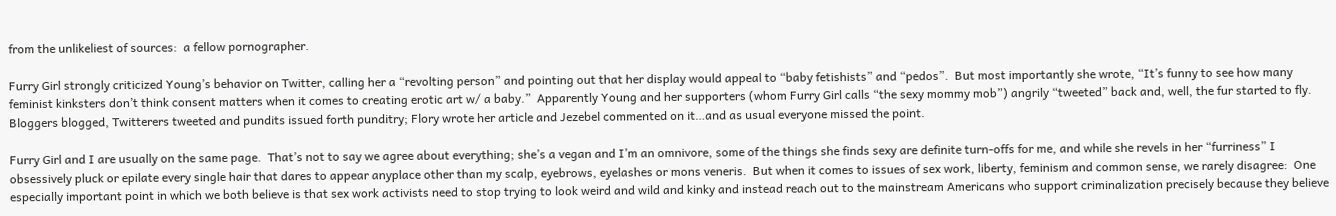from the unlikeliest of sources:  a fellow pornographer.

Furry Girl strongly criticized Young’s behavior on Twitter, calling her a “revolting person” and pointing out that her display would appeal to “baby fetishists” and “pedos”.  But most importantly she wrote, “It’s funny to see how many feminist kinksters don’t think consent matters when it comes to creating erotic art w/ a baby.”  Apparently Young and her supporters (whom Furry Girl calls “the sexy mommy mob”) angrily “tweeted” back and, well, the fur started to fly.  Bloggers blogged, Twitterers tweeted and pundits issued forth punditry; Flory wrote her article and Jezebel commented on it…and as usual everyone missed the point.

Furry Girl and I are usually on the same page.  That’s not to say we agree about everything; she’s a vegan and I’m an omnivore, some of the things she finds sexy are definite turn-offs for me, and while she revels in her “furriness” I obsessively pluck or epilate every single hair that dares to appear anyplace other than my scalp, eyebrows, eyelashes or mons veneris.  But when it comes to issues of sex work, liberty, feminism and common sense, we rarely disagree:  One especially important point in which we both believe is that sex work activists need to stop trying to look weird and wild and kinky and instead reach out to the mainstream Americans who support criminalization precisely because they believe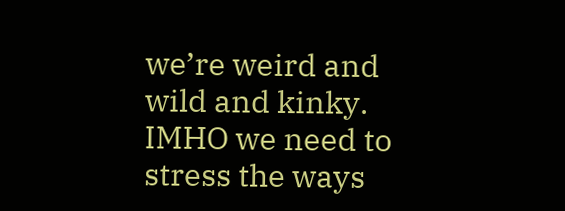we’re weird and wild and kinky.  IMHO we need to stress the ways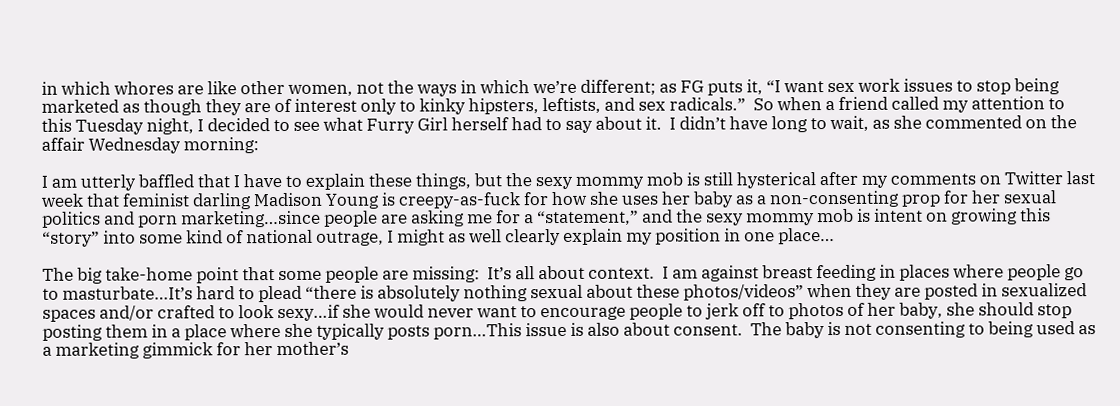in which whores are like other women, not the ways in which we’re different; as FG puts it, “I want sex work issues to stop being marketed as though they are of interest only to kinky hipsters, leftists, and sex radicals.”  So when a friend called my attention to this Tuesday night, I decided to see what Furry Girl herself had to say about it.  I didn’t have long to wait, as she commented on the affair Wednesday morning:

I am utterly baffled that I have to explain these things, but the sexy mommy mob is still hysterical after my comments on Twitter last week that feminist darling Madison Young is creepy-as-fuck for how she uses her baby as a non-consenting prop for her sexual politics and porn marketing…since people are asking me for a “statement,” and the sexy mommy mob is intent on growing this “story” into some kind of national outrage, I might as well clearly explain my position in one place…

The big take-home point that some people are missing:  It’s all about context.  I am against breast feeding in places where people go to masturbate…It’s hard to plead “there is absolutely nothing sexual about these photos/videos” when they are posted in sexualized spaces and/or crafted to look sexy…if she would never want to encourage people to jerk off to photos of her baby, she should stop posting them in a place where she typically posts porn…This issue is also about consent.  The baby is not consenting to being used as a marketing gimmick for her mother’s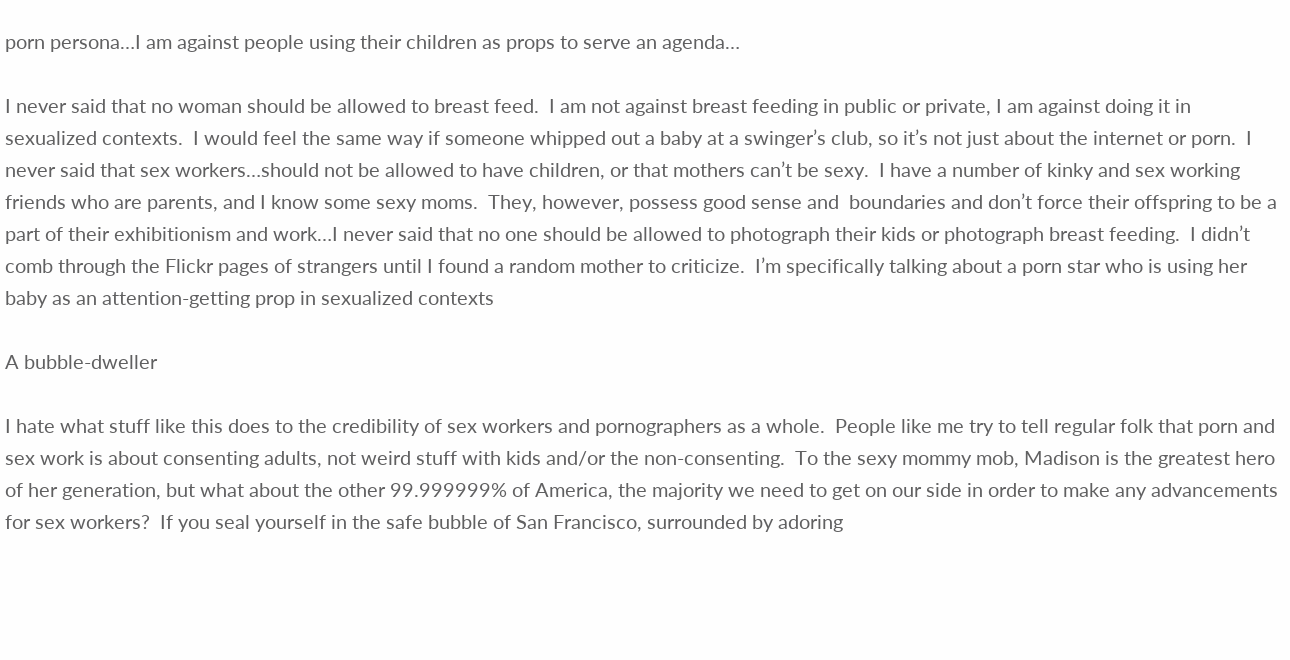porn persona…I am against people using their children as props to serve an agenda…

I never said that no woman should be allowed to breast feed.  I am not against breast feeding in public or private, I am against doing it in sexualized contexts.  I would feel the same way if someone whipped out a baby at a swinger’s club, so it’s not just about the internet or porn.  I never said that sex workers…should not be allowed to have children, or that mothers can’t be sexy.  I have a number of kinky and sex working friends who are parents, and I know some sexy moms.  They, however, possess good sense and  boundaries and don’t force their offspring to be a part of their exhibitionism and work…I never said that no one should be allowed to photograph their kids or photograph breast feeding.  I didn’t comb through the Flickr pages of strangers until I found a random mother to criticize.  I’m specifically talking about a porn star who is using her baby as an attention-getting prop in sexualized contexts

A bubble-dweller

I hate what stuff like this does to the credibility of sex workers and pornographers as a whole.  People like me try to tell regular folk that porn and sex work is about consenting adults, not weird stuff with kids and/or the non-consenting.  To the sexy mommy mob, Madison is the greatest hero of her generation, but what about the other 99.999999% of America, the majority we need to get on our side in order to make any advancements for sex workers?  If you seal yourself in the safe bubble of San Francisco, surrounded by adoring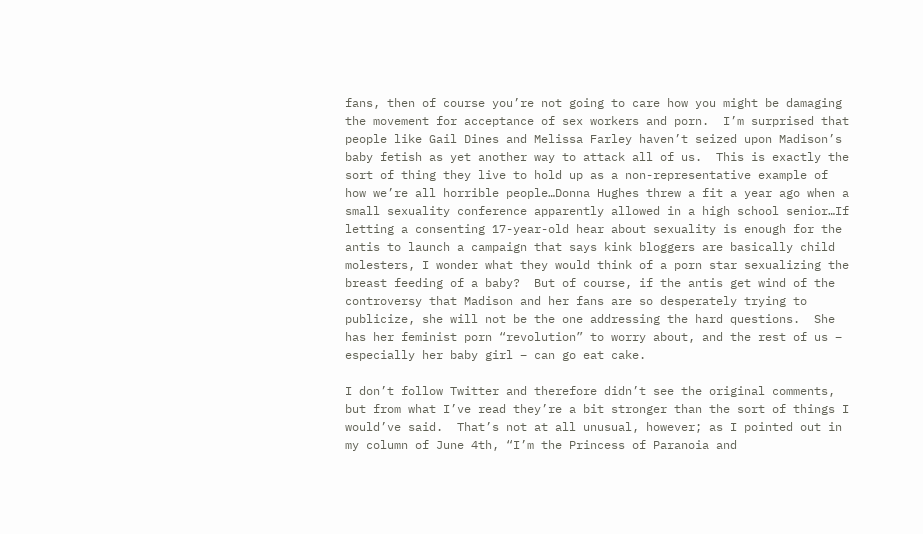fans, then of course you’re not going to care how you might be damaging the movement for acceptance of sex workers and porn.  I’m surprised that people like Gail Dines and Melissa Farley haven’t seized upon Madison’s baby fetish as yet another way to attack all of us.  This is exactly the sort of thing they live to hold up as a non-representative example of how we’re all horrible people…Donna Hughes threw a fit a year ago when a small sexuality conference apparently allowed in a high school senior…If letting a consenting 17-year-old hear about sexuality is enough for the antis to launch a campaign that says kink bloggers are basically child molesters, I wonder what they would think of a porn star sexualizing the breast feeding of a baby?  But of course, if the antis get wind of the controversy that Madison and her fans are so desperately trying to publicize, she will not be the one addressing the hard questions.  She has her feminist porn “revolution” to worry about, and the rest of us – especially her baby girl – can go eat cake.

I don’t follow Twitter and therefore didn’t see the original comments, but from what I’ve read they’re a bit stronger than the sort of things I would’ve said.  That’s not at all unusual, however; as I pointed out in my column of June 4th, “I’m the Princess of Paranoia and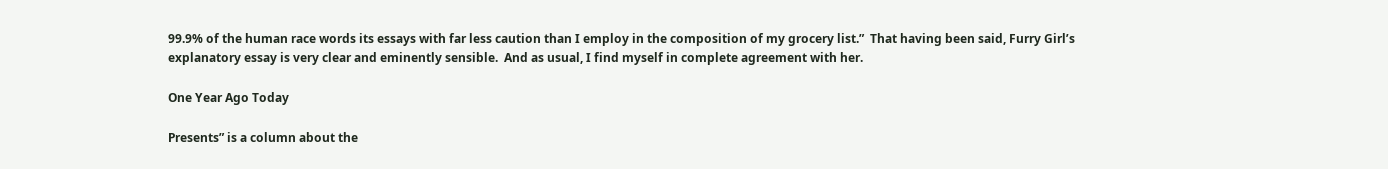99.9% of the human race words its essays with far less caution than I employ in the composition of my grocery list.”  That having been said, Furry Girl’s explanatory essay is very clear and eminently sensible.  And as usual, I find myself in complete agreement with her.

One Year Ago Today

Presents” is a column about the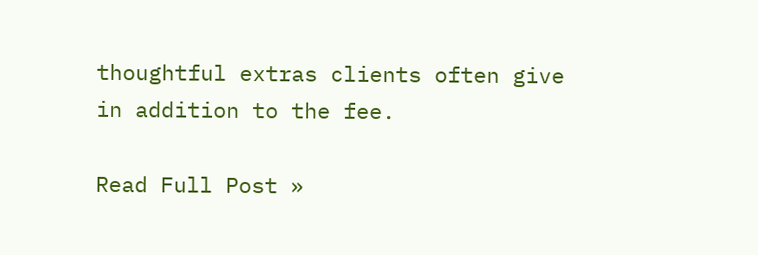thoughtful extras clients often give in addition to the fee.

Read Full Post »